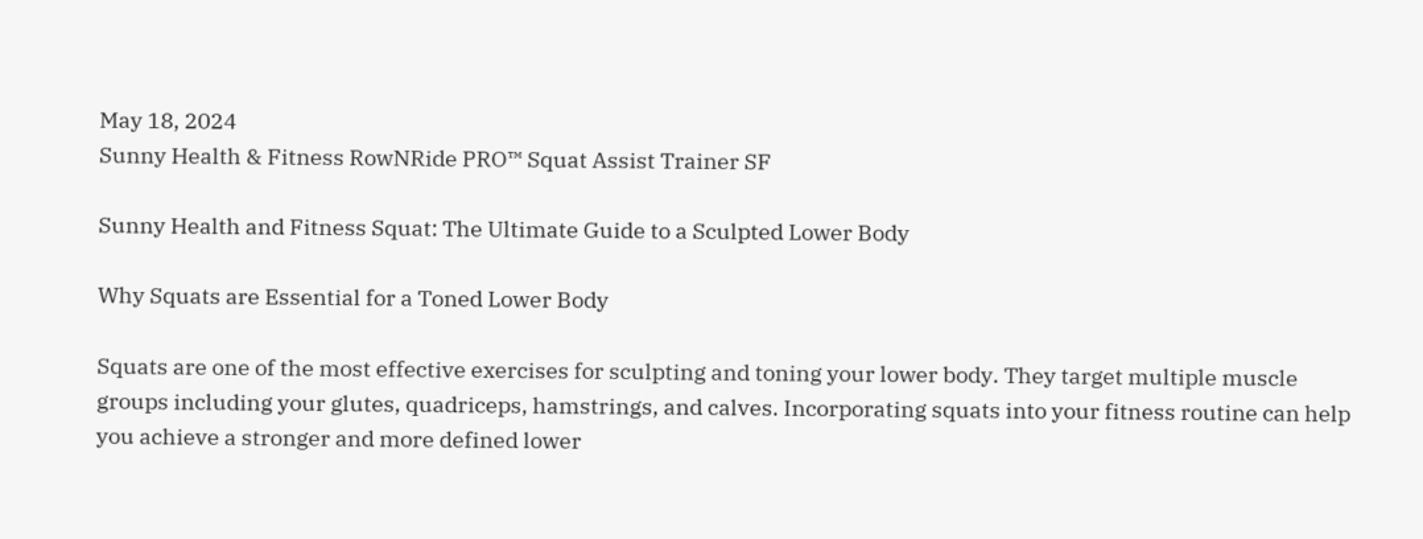May 18, 2024
Sunny Health & Fitness RowNRide PRO™ Squat Assist Trainer SF

Sunny Health and Fitness Squat: The Ultimate Guide to a Sculpted Lower Body

Why Squats are Essential for a Toned Lower Body

Squats are one of the most effective exercises for sculpting and toning your lower body. They target multiple muscle groups including your glutes, quadriceps, hamstrings, and calves. Incorporating squats into your fitness routine can help you achieve a stronger and more defined lower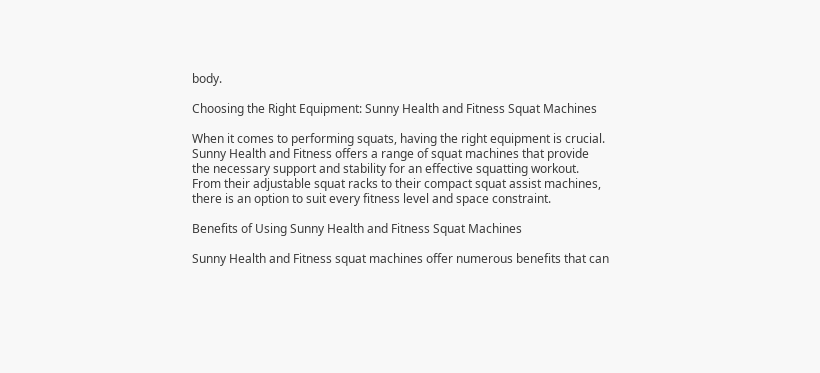body.

Choosing the Right Equipment: Sunny Health and Fitness Squat Machines

When it comes to performing squats, having the right equipment is crucial. Sunny Health and Fitness offers a range of squat machines that provide the necessary support and stability for an effective squatting workout. From their adjustable squat racks to their compact squat assist machines, there is an option to suit every fitness level and space constraint.

Benefits of Using Sunny Health and Fitness Squat Machines

Sunny Health and Fitness squat machines offer numerous benefits that can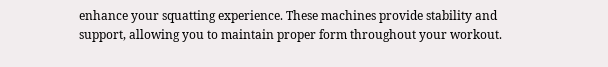enhance your squatting experience. These machines provide stability and support, allowing you to maintain proper form throughout your workout.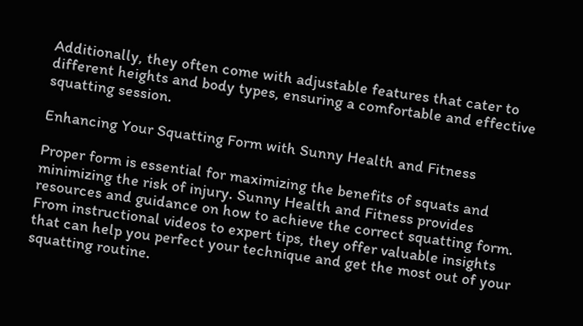Additionally, they often come with adjustable features that cater to different heights and body types, ensuring a comfortable and effective squatting session.

Enhancing Your Squatting Form with Sunny Health and Fitness

Proper form is essential for maximizing the benefits of squats and minimizing the risk of injury. Sunny Health and Fitness provides resources and guidance on how to achieve the correct squatting form. From instructional videos to expert tips, they offer valuable insights that can help you perfect your technique and get the most out of your squatting routine.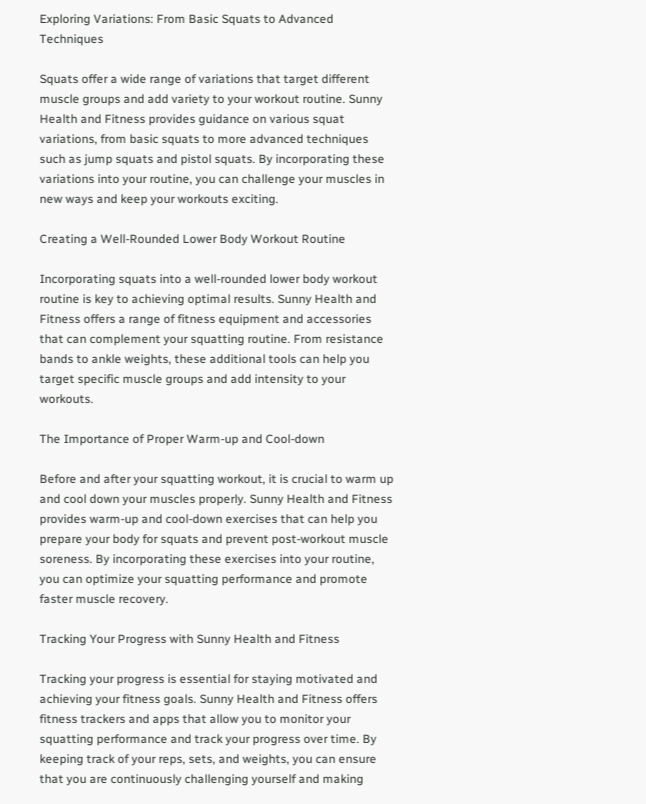Exploring Variations: From Basic Squats to Advanced Techniques

Squats offer a wide range of variations that target different muscle groups and add variety to your workout routine. Sunny Health and Fitness provides guidance on various squat variations, from basic squats to more advanced techniques such as jump squats and pistol squats. By incorporating these variations into your routine, you can challenge your muscles in new ways and keep your workouts exciting.

Creating a Well-Rounded Lower Body Workout Routine

Incorporating squats into a well-rounded lower body workout routine is key to achieving optimal results. Sunny Health and Fitness offers a range of fitness equipment and accessories that can complement your squatting routine. From resistance bands to ankle weights, these additional tools can help you target specific muscle groups and add intensity to your workouts.

The Importance of Proper Warm-up and Cool-down

Before and after your squatting workout, it is crucial to warm up and cool down your muscles properly. Sunny Health and Fitness provides warm-up and cool-down exercises that can help you prepare your body for squats and prevent post-workout muscle soreness. By incorporating these exercises into your routine, you can optimize your squatting performance and promote faster muscle recovery.

Tracking Your Progress with Sunny Health and Fitness

Tracking your progress is essential for staying motivated and achieving your fitness goals. Sunny Health and Fitness offers fitness trackers and apps that allow you to monitor your squatting performance and track your progress over time. By keeping track of your reps, sets, and weights, you can ensure that you are continuously challenging yourself and making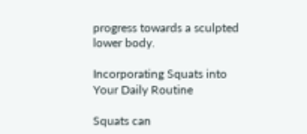progress towards a sculpted lower body.

Incorporating Squats into Your Daily Routine

Squats can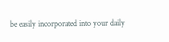be easily incorporated into your daily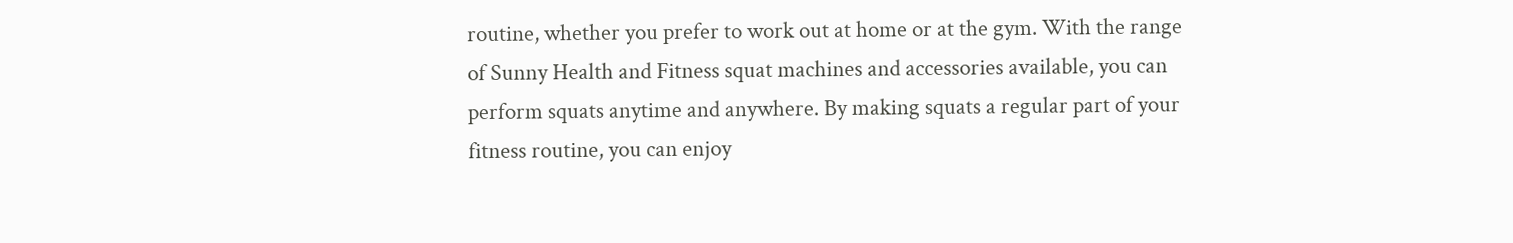routine, whether you prefer to work out at home or at the gym. With the range of Sunny Health and Fitness squat machines and accessories available, you can perform squats anytime and anywhere. By making squats a regular part of your fitness routine, you can enjoy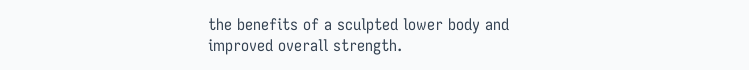the benefits of a sculpted lower body and improved overall strength.